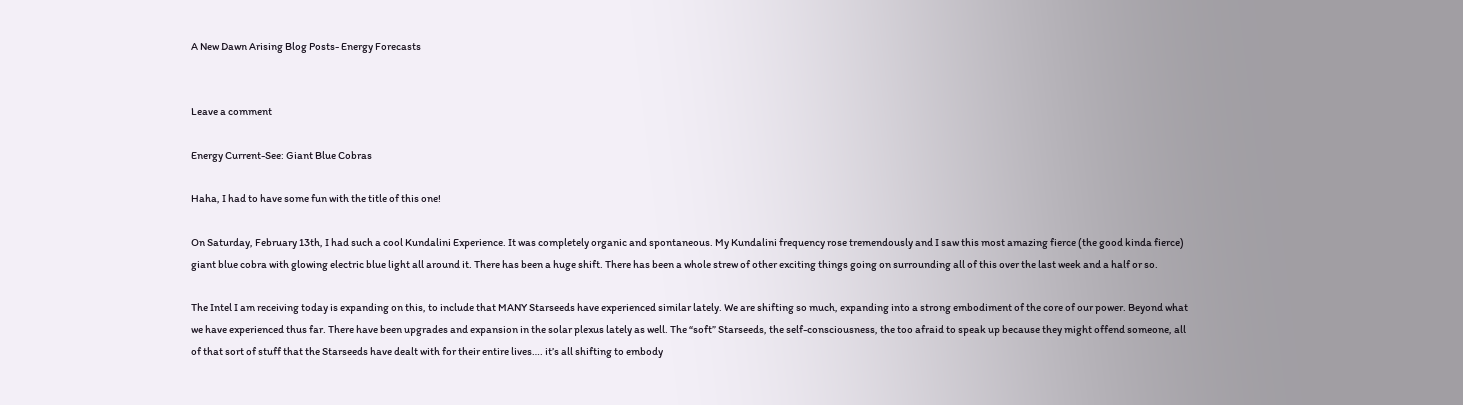A New Dawn Arising Blog Posts- Energy Forecasts


Leave a comment

Energy Current-See: Giant Blue Cobras

Haha, I had to have some fun with the title of this one!

On Saturday, February 13th, I had such a cool Kundalini Experience. It was completely organic and spontaneous. My Kundalini frequency rose tremendously and I saw this most amazing fierce (the good kinda fierce) giant blue cobra with glowing electric blue light all around it. There has been a huge shift. There has been a whole strew of other exciting things going on surrounding all of this over the last week and a half or so.

The Intel I am receiving today is expanding on this, to include that MANY Starseeds have experienced similar lately. We are shifting so much, expanding into a strong embodiment of the core of our power. Beyond what we have experienced thus far. There have been upgrades and expansion in the solar plexus lately as well. The “soft” Starseeds, the self-consciousness, the too afraid to speak up because they might offend someone, all of that sort of stuff that the Starseeds have dealt with for their entire lives…. it’s all shifting to embody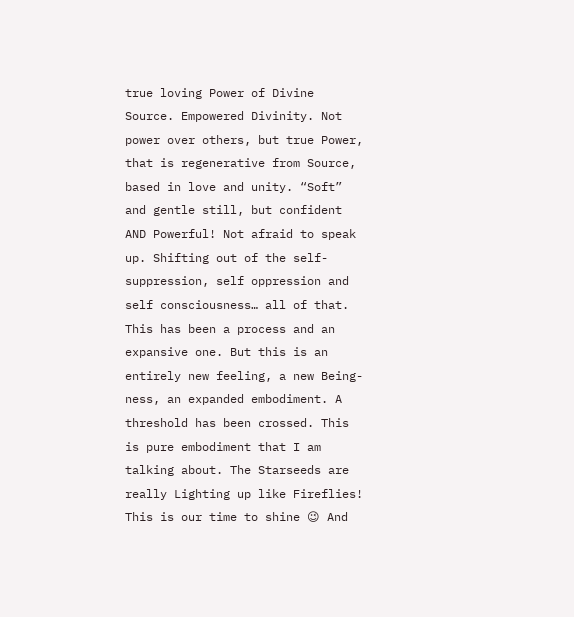true loving Power of Divine Source. Empowered Divinity. Not power over others, but true Power, that is regenerative from Source, based in love and unity. “Soft” and gentle still, but confident AND Powerful! Not afraid to speak up. Shifting out of the self-suppression, self oppression and self consciousness… all of that. This has been a process and an expansive one. But this is an entirely new feeling, a new Being-ness, an expanded embodiment. A threshold has been crossed. This is pure embodiment that I am talking about. The Starseeds are really Lighting up like Fireflies! This is our time to shine 😉 And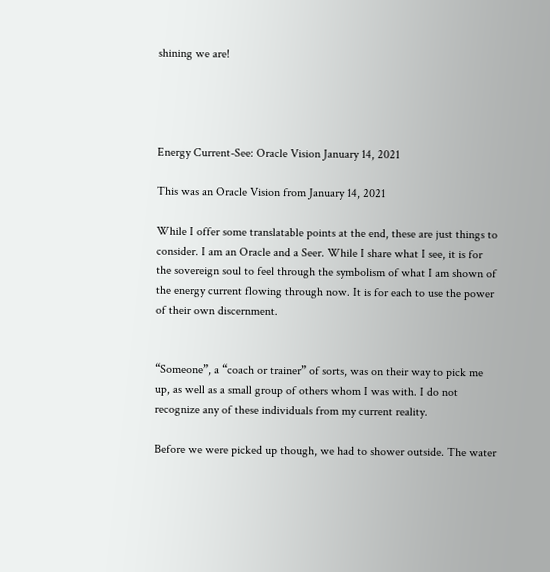shining we are!




Energy Current-See: Oracle Vision January 14, 2021

This was an Oracle Vision from January 14, 2021

While I offer some translatable points at the end, these are just things to consider. I am an Oracle and a Seer. While I share what I see, it is for the sovereign soul to feel through the symbolism of what I am shown of the energy current flowing through now. It is for each to use the power of their own discernment.


“Someone”, a “coach or trainer” of sorts, was on their way to pick me up, as well as a small group of others whom I was with. I do not recognize any of these individuals from my current reality.

Before we were picked up though, we had to shower outside. The water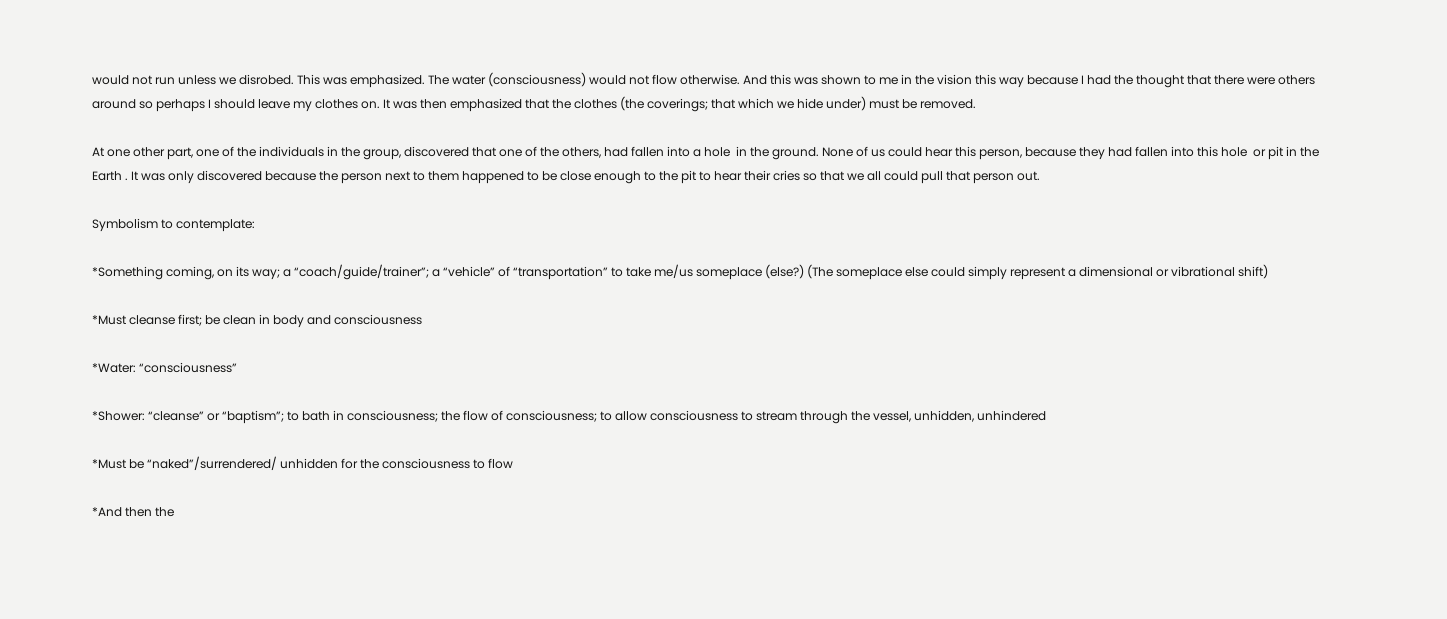would not run unless we disrobed. This was emphasized. The water (consciousness) would not flow otherwise. And this was shown to me in the vision this way because I had the thought that there were others around so perhaps I should leave my clothes on. It was then emphasized that the clothes (the coverings; that which we hide under) must be removed.

At one other part, one of the individuals in the group, discovered that one of the others, had fallen into a hole  in the ground. None of us could hear this person, because they had fallen into this hole  or pit in the Earth . It was only discovered because the person next to them happened to be close enough to the pit to hear their cries so that we all could pull that person out.

Symbolism to contemplate:

*Something coming, on its way; a “coach/guide/trainer”; a “vehicle” of “transportation” to take me/us someplace (else?) (The someplace else could simply represent a dimensional or vibrational shift)

*Must cleanse first; be clean in body and consciousness

*Water: “consciousness”

*Shower: “cleanse” or “baptism”; to bath in consciousness; the flow of consciousness; to allow consciousness to stream through the vessel, unhidden, unhindered

*Must be “naked”/surrendered/ unhidden for the consciousness to flow

*And then the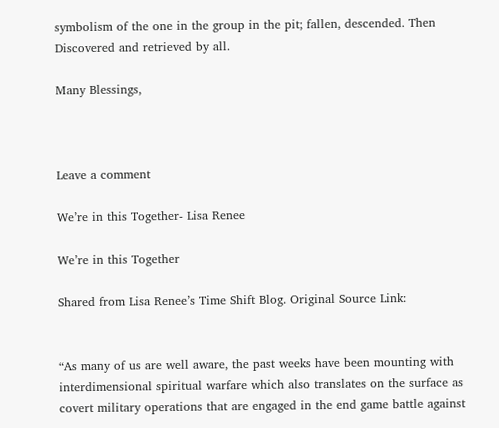symbolism of the one in the group in the pit; fallen, descended. Then Discovered and retrieved by all.

Many Blessings,



Leave a comment

We’re in this Together- Lisa Renee

We’re in this Together

Shared from Lisa Renee’s Time Shift Blog. Original Source Link:


“As many of us are well aware, the past weeks have been mounting with interdimensional spiritual warfare which also translates on the surface as covert military operations that are engaged in the end game battle against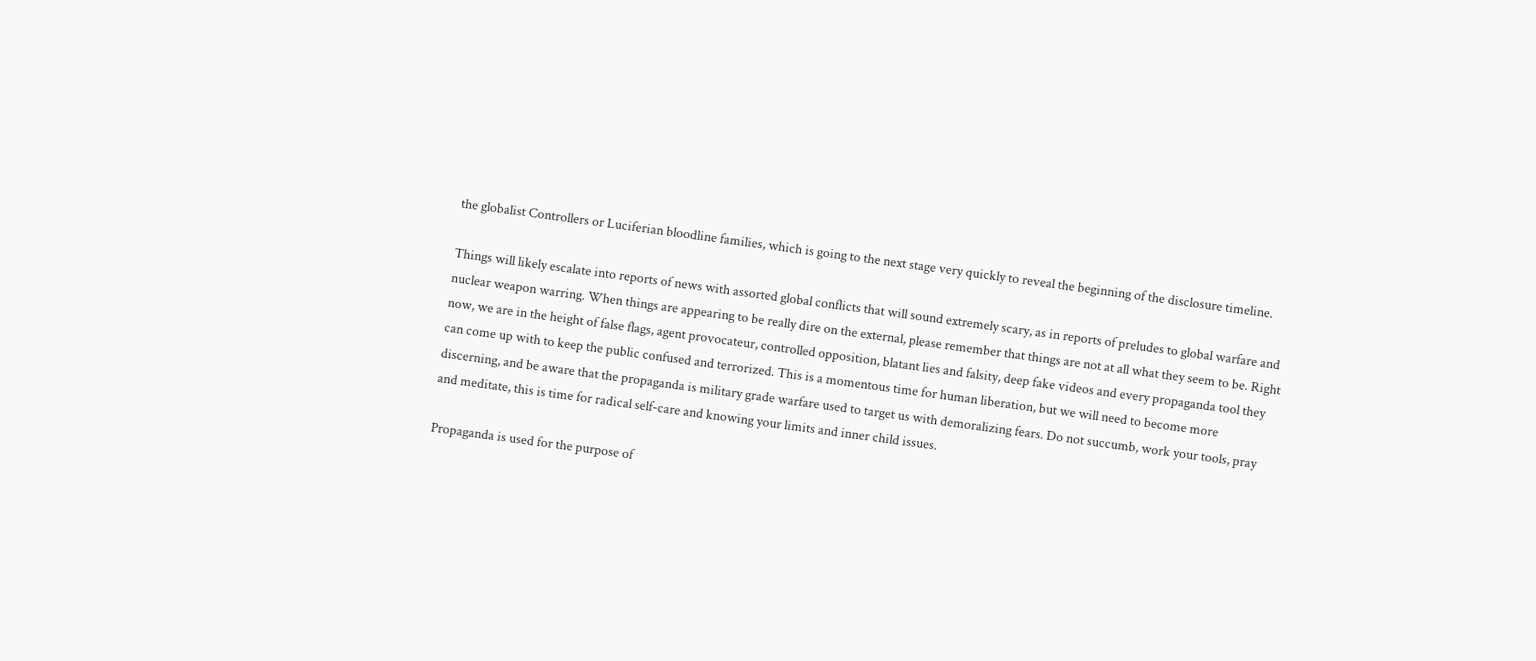the globalist Controllers or Luciferian bloodline families, which is going to the next stage very quickly to reveal the beginning of the disclosure timeline.

Things will likely escalate into reports of news with assorted global conflicts that will sound extremely scary, as in reports of preludes to global warfare and nuclear weapon warring. When things are appearing to be really dire on the external, please remember that things are not at all what they seem to be. Right now, we are in the height of false flags, agent provocateur, controlled opposition, blatant lies and falsity, deep fake videos and every propaganda tool they can come up with to keep the public confused and terrorized. This is a momentous time for human liberation, but we will need to become more discerning, and be aware that the propaganda is military grade warfare used to target us with demoralizing fears. Do not succumb, work your tools, pray and meditate, this is time for radical self-care and knowing your limits and inner child issues.

Propaganda is used for the purpose of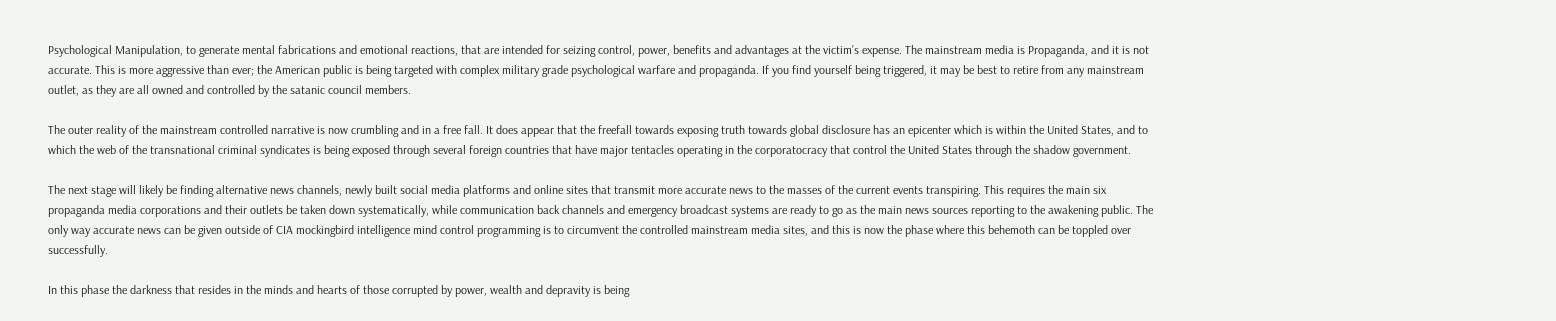Psychological Manipulation, to generate mental fabrications and emotional reactions, that are intended for seizing control, power, benefits and advantages at the victim’s expense. The mainstream media is Propaganda, and it is not accurate. This is more aggressive than ever; the American public is being targeted with complex military grade psychological warfare and propaganda. If you find yourself being triggered, it may be best to retire from any mainstream outlet, as they are all owned and controlled by the satanic council members.

The outer reality of the mainstream controlled narrative is now crumbling and in a free fall. It does appear that the freefall towards exposing truth towards global disclosure has an epicenter which is within the United States, and to which the web of the transnational criminal syndicates is being exposed through several foreign countries that have major tentacles operating in the corporatocracy that control the United States through the shadow government.

The next stage will likely be finding alternative news channels, newly built social media platforms and online sites that transmit more accurate news to the masses of the current events transpiring. This requires the main six propaganda media corporations and their outlets be taken down systematically, while communication back channels and emergency broadcast systems are ready to go as the main news sources reporting to the awakening public. The only way accurate news can be given outside of CIA mockingbird intelligence mind control programming is to circumvent the controlled mainstream media sites, and this is now the phase where this behemoth can be toppled over successfully.

In this phase the darkness that resides in the minds and hearts of those corrupted by power, wealth and depravity is being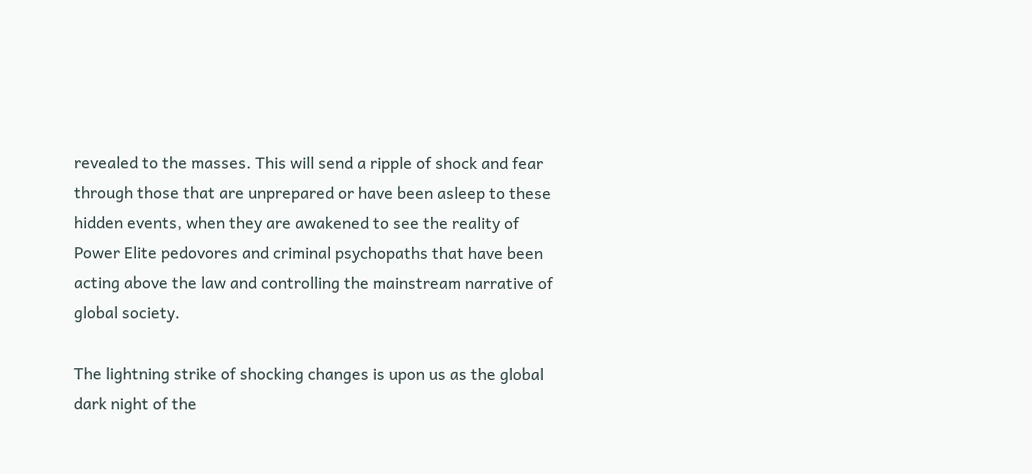revealed to the masses. This will send a ripple of shock and fear through those that are unprepared or have been asleep to these hidden events, when they are awakened to see the reality of Power Elite pedovores and criminal psychopaths that have been acting above the law and controlling the mainstream narrative of global society.

The lightning strike of shocking changes is upon us as the global dark night of the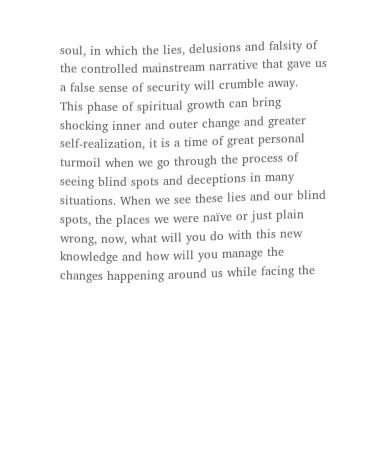soul, in which the lies, delusions and falsity of the controlled mainstream narrative that gave us a false sense of security will crumble away.  This phase of spiritual growth can bring shocking inner and outer change and greater self-realization, it is a time of great personal turmoil when we go through the process of seeing blind spots and deceptions in many situations. When we see these lies and our blind spots, the places we were naïve or just plain wrong, now, what will you do with this new knowledge and how will you manage the changes happening around us while facing the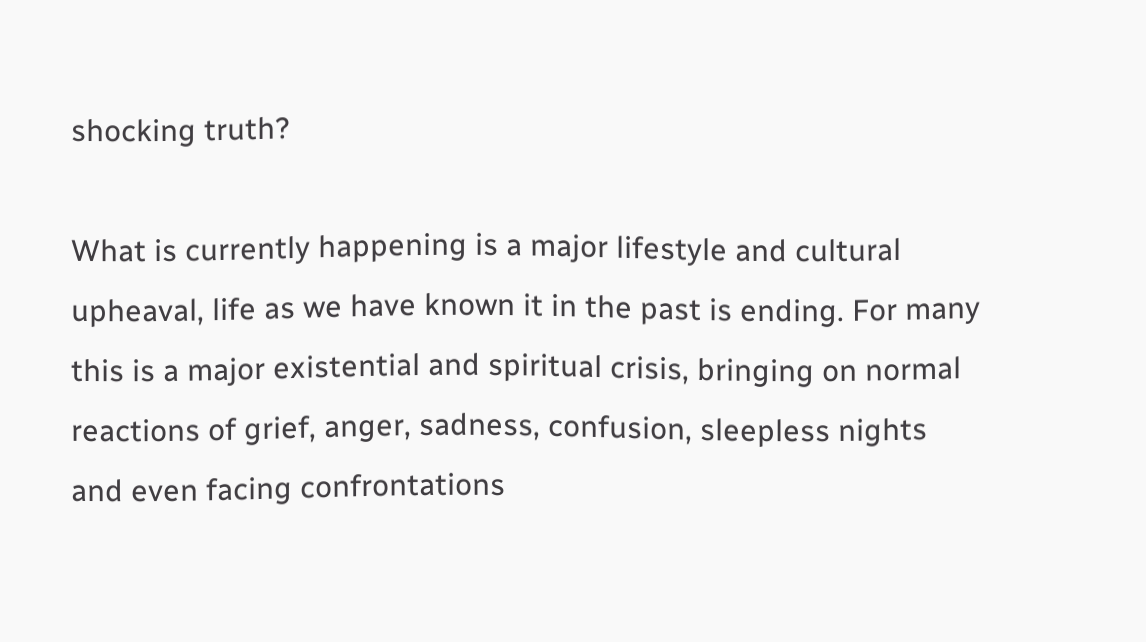shocking truth?

What is currently happening is a major lifestyle and cultural upheaval, life as we have known it in the past is ending. For many this is a major existential and spiritual crisis, bringing on normal reactions of grief, anger, sadness, confusion, sleepless nights and even facing confrontations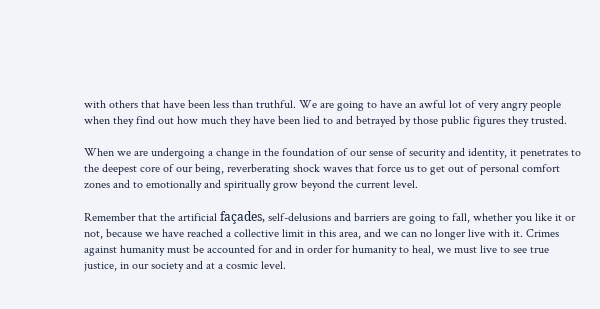with others that have been less than truthful. We are going to have an awful lot of very angry people when they find out how much they have been lied to and betrayed by those public figures they trusted.

When we are undergoing a change in the foundation of our sense of security and identity, it penetrates to the deepest core of our being, reverberating shock waves that force us to get out of personal comfort zones and to emotionally and spiritually grow beyond the current level.

Remember that the artificial façades, self-delusions and barriers are going to fall, whether you like it or not, because we have reached a collective limit in this area, and we can no longer live with it. Crimes against humanity must be accounted for and in order for humanity to heal, we must live to see true justice, in our society and at a cosmic level.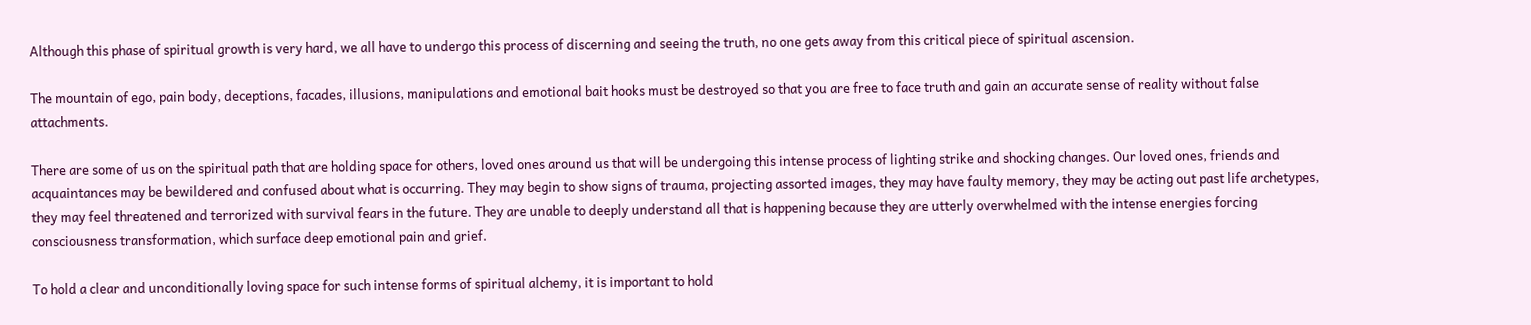Although this phase of spiritual growth is very hard, we all have to undergo this process of discerning and seeing the truth, no one gets away from this critical piece of spiritual ascension.

The mountain of ego, pain body, deceptions, facades, illusions, manipulations and emotional bait hooks must be destroyed so that you are free to face truth and gain an accurate sense of reality without false attachments.

There are some of us on the spiritual path that are holding space for others, loved ones around us that will be undergoing this intense process of lighting strike and shocking changes. Our loved ones, friends and acquaintances may be bewildered and confused about what is occurring. They may begin to show signs of trauma, projecting assorted images, they may have faulty memory, they may be acting out past life archetypes, they may feel threatened and terrorized with survival fears in the future. They are unable to deeply understand all that is happening because they are utterly overwhelmed with the intense energies forcing consciousness transformation, which surface deep emotional pain and grief.

To hold a clear and unconditionally loving space for such intense forms of spiritual alchemy, it is important to hold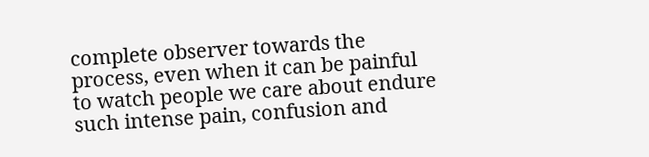complete observer towards the process, even when it can be painful to watch people we care about endure such intense pain, confusion and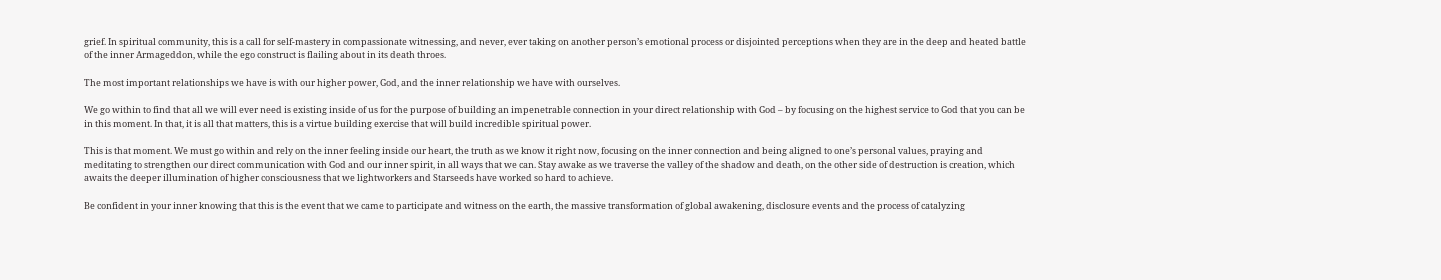grief. In spiritual community, this is a call for self-mastery in compassionate witnessing, and never, ever taking on another person’s emotional process or disjointed perceptions when they are in the deep and heated battle of the inner Armageddon, while the ego construct is flailing about in its death throes.

The most important relationships we have is with our higher power, God, and the inner relationship we have with ourselves.

We go within to find that all we will ever need is existing inside of us for the purpose of building an impenetrable connection in your direct relationship with God – by focusing on the highest service to God that you can be in this moment. In that, it is all that matters, this is a virtue building exercise that will build incredible spiritual power.

This is that moment. We must go within and rely on the inner feeling inside our heart, the truth as we know it right now, focusing on the inner connection and being aligned to one’s personal values, praying and meditating to strengthen our direct communication with God and our inner spirit, in all ways that we can. Stay awake as we traverse the valley of the shadow and death, on the other side of destruction is creation, which awaits the deeper illumination of higher consciousness that we lightworkers and Starseeds have worked so hard to achieve.

Be confident in your inner knowing that this is the event that we came to participate and witness on the earth, the massive transformation of global awakening, disclosure events and the process of catalyzing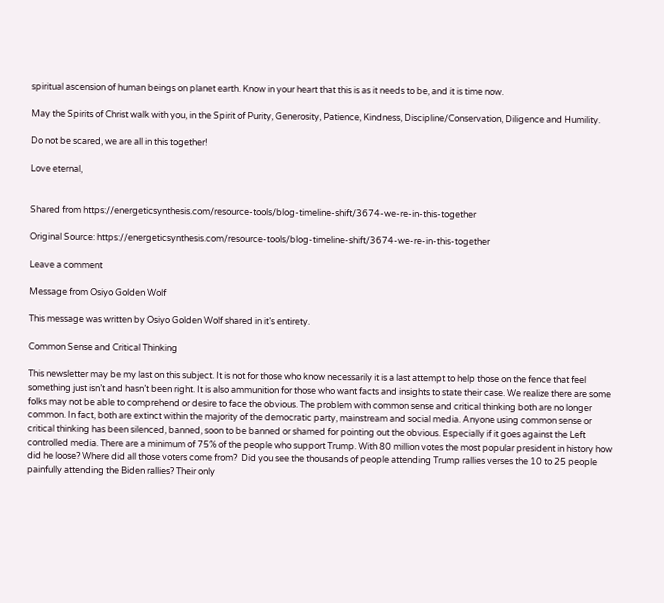spiritual ascension of human beings on planet earth. Know in your heart that this is as it needs to be, and it is time now.

May the Spirits of Christ walk with you, in the Spirit of Purity, Generosity, Patience, Kindness, Discipline/Conservation, Diligence and Humility.

Do not be scared, we are all in this together!

Love eternal,


Shared from https://energeticsynthesis.com/resource-tools/blog-timeline-shift/3674-we-re-in-this-together

Original Source: https://energeticsynthesis.com/resource-tools/blog-timeline-shift/3674-we-re-in-this-together

Leave a comment

Message from Osiyo Golden Wolf

This message was written by Osiyo Golden Wolf shared in it’s entirety.

Common Sense and Critical Thinking

This newsletter may be my last on this subject. It is not for those who know necessarily it is a last attempt to help those on the fence that feel something just isn’t and hasn’t been right. It is also ammunition for those who want facts and insights to state their case. We realize there are some folks may not be able to comprehend or desire to face the obvious. The problem with common sense and critical thinking both are no longer common. In fact, both are extinct within the majority of the democratic party, mainstream and social media. Anyone using common sense or critical thinking has been silenced, banned, soon to be banned or shamed for pointing out the obvious. Especially if it goes against the Left controlled media. There are a minimum of 75% of the people who support Trump. With 80 million votes the most popular president in history how did he loose? Where did all those voters come from?  Did you see the thousands of people attending Trump rallies verses the 10 to 25 people painfully attending the Biden rallies? Their only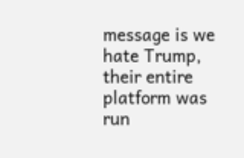message is we hate Trump, their entire platform was run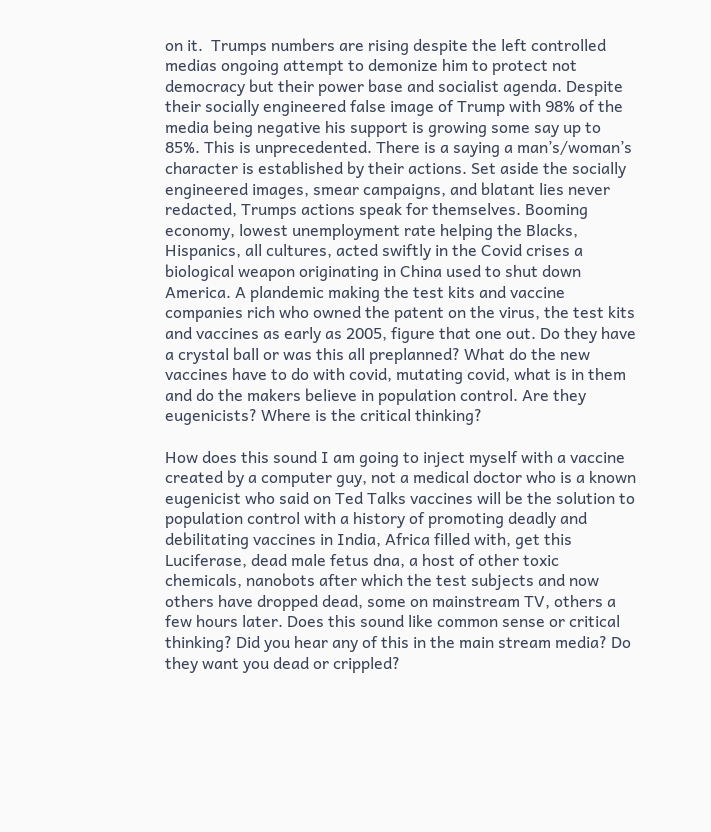on it.  Trumps numbers are rising despite the left controlled medias ongoing attempt to demonize him to protect not democracy but their power base and socialist agenda. Despite their socially engineered false image of Trump with 98% of the media being negative his support is growing some say up to 85%. This is unprecedented. There is a saying a man’s/woman’s character is established by their actions. Set aside the socially engineered images, smear campaigns, and blatant lies never redacted, Trumps actions speak for themselves. Booming economy, lowest unemployment rate helping the Blacks, Hispanics, all cultures, acted swiftly in the Covid crises a biological weapon originating in China used to shut down America. A plandemic making the test kits and vaccine companies rich who owned the patent on the virus, the test kits and vaccines as early as 2005, figure that one out. Do they have a crystal ball or was this all preplanned? What do the new vaccines have to do with covid, mutating covid, what is in them and do the makers believe in population control. Are they eugenicists? Where is the critical thinking?

How does this sound I am going to inject myself with a vaccine created by a computer guy, not a medical doctor who is a known eugenicist who said on Ted Talks vaccines will be the solution to population control with a history of promoting deadly and debilitating vaccines in India, Africa filled with, get this Luciferase, dead male fetus dna, a host of other toxic chemicals, nanobots after which the test subjects and now others have dropped dead, some on mainstream TV, others a few hours later. Does this sound like common sense or critical thinking? Did you hear any of this in the main stream media? Do they want you dead or crippled?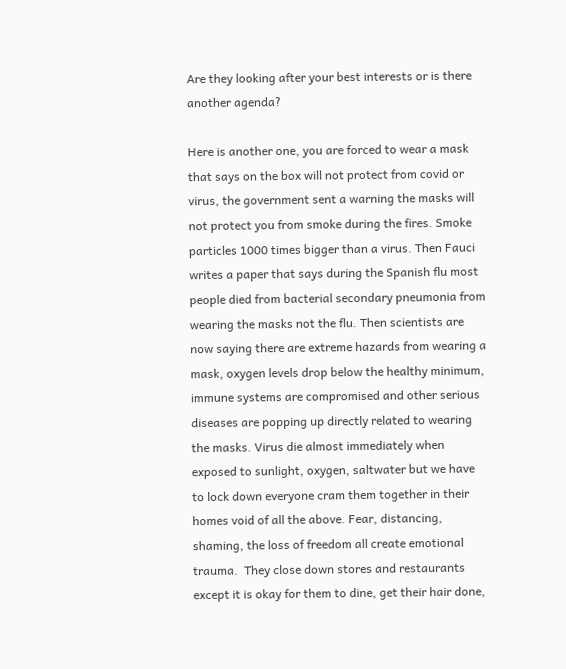Are they looking after your best interests or is there another agenda?

Here is another one, you are forced to wear a mask that says on the box will not protect from covid or virus, the government sent a warning the masks will not protect you from smoke during the fires. Smoke particles 1000 times bigger than a virus. Then Fauci writes a paper that says during the Spanish flu most people died from bacterial secondary pneumonia from wearing the masks not the flu. Then scientists are now saying there are extreme hazards from wearing a mask, oxygen levels drop below the healthy minimum, immune systems are compromised and other serious diseases are popping up directly related to wearing the masks. Virus die almost immediately when exposed to sunlight, oxygen, saltwater but we have to lock down everyone cram them together in their homes void of all the above. Fear, distancing, shaming, the loss of freedom all create emotional trauma.  They close down stores and restaurants except it is okay for them to dine, get their hair done,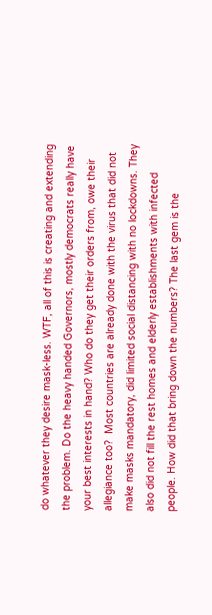do whatever they desire mask-less. WTF, all of this is creating and extending the problem. Do the heavy handed Governors, mostly democrats really have your best interests in hand? Who do they get their orders from, owe their allegiance too?  Most countries are already done with the virus that did not make masks mandatory, did limited social distancing with no lockdowns. They also did not fill the rest homes and elderly establishments with infected people. How did that bring down the numbers? The last gem is the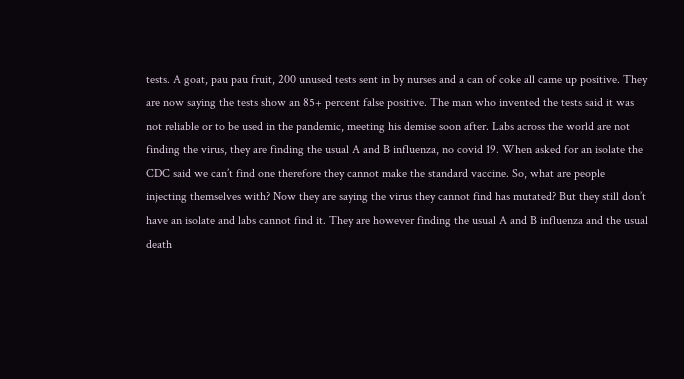tests. A goat, pau pau fruit, 200 unused tests sent in by nurses and a can of coke all came up positive. They are now saying the tests show an 85+ percent false positive. The man who invented the tests said it was not reliable or to be used in the pandemic, meeting his demise soon after. Labs across the world are not finding the virus, they are finding the usual A and B influenza, no covid 19. When asked for an isolate the CDC said we can’t find one therefore they cannot make the standard vaccine. So, what are people injecting themselves with? Now they are saying the virus they cannot find has mutated? But they still don’t have an isolate and labs cannot find it. They are however finding the usual A and B influenza and the usual death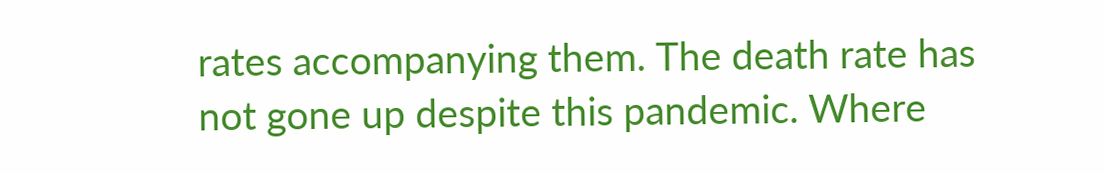rates accompanying them. The death rate has not gone up despite this pandemic. Where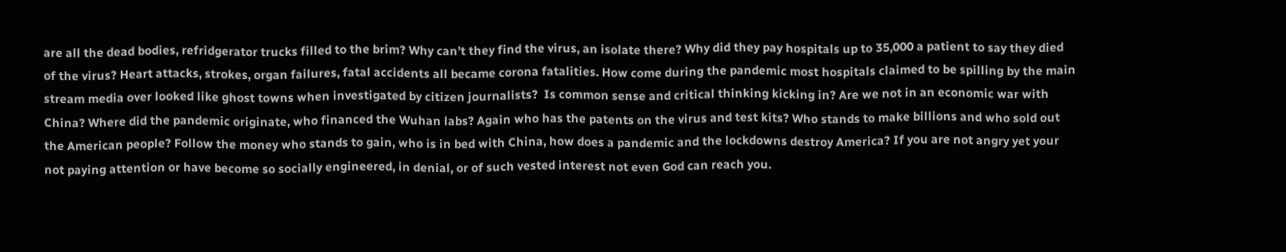are all the dead bodies, refridgerator trucks filled to the brim? Why can’t they find the virus, an isolate there? Why did they pay hospitals up to 35,000 a patient to say they died of the virus? Heart attacks, strokes, organ failures, fatal accidents all became corona fatalities. How come during the pandemic most hospitals claimed to be spilling by the main stream media over looked like ghost towns when investigated by citizen journalists?  Is common sense and critical thinking kicking in? Are we not in an economic war with China? Where did the pandemic originate, who financed the Wuhan labs? Again who has the patents on the virus and test kits? Who stands to make billions and who sold out the American people? Follow the money who stands to gain, who is in bed with China, how does a pandemic and the lockdowns destroy America? If you are not angry yet your not paying attention or have become so socially engineered, in denial, or of such vested interest not even God can reach you.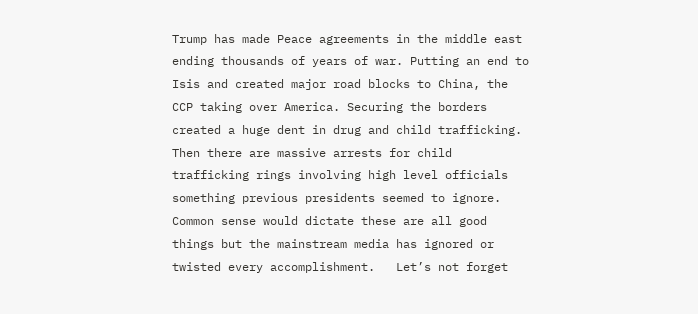Trump has made Peace agreements in the middle east ending thousands of years of war. Putting an end to Isis and created major road blocks to China, the CCP taking over America. Securing the borders created a huge dent in drug and child trafficking. Then there are massive arrests for child trafficking rings involving high level officials something previous presidents seemed to ignore. Common sense would dictate these are all good things but the mainstream media has ignored or twisted every accomplishment.   Let’s not forget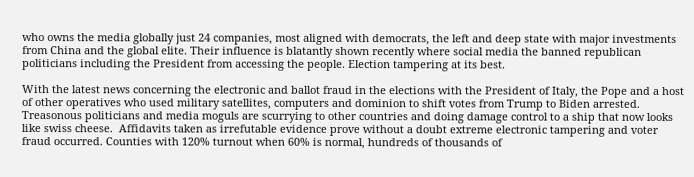who owns the media globally just 24 companies, most aligned with democrats, the left and deep state with major investments from China and the global elite. Their influence is blatantly shown recently where social media the banned republican politicians including the President from accessing the people. Election tampering at its best.

With the latest news concerning the electronic and ballot fraud in the elections with the President of Italy, the Pope and a host of other operatives who used military satellites, computers and dominion to shift votes from Trump to Biden arrested. Treasonous politicians and media moguls are scurrying to other countries and doing damage control to a ship that now looks like swiss cheese.  Affidavits taken as irrefutable evidence prove without a doubt extreme electronic tampering and voter fraud occurred. Counties with 120% turnout when 60% is normal, hundreds of thousands of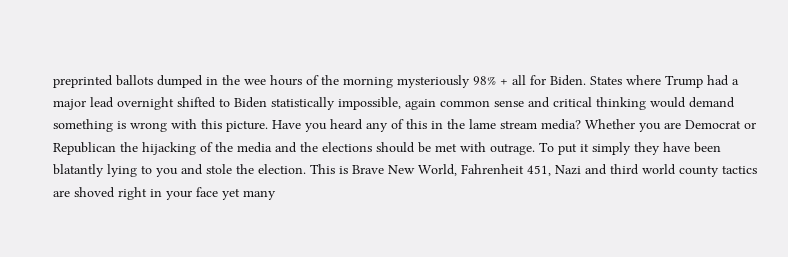preprinted ballots dumped in the wee hours of the morning mysteriously 98% + all for Biden. States where Trump had a major lead overnight shifted to Biden statistically impossible, again common sense and critical thinking would demand something is wrong with this picture. Have you heard any of this in the lame stream media? Whether you are Democrat or Republican the hijacking of the media and the elections should be met with outrage. To put it simply they have been blatantly lying to you and stole the election. This is Brave New World, Fahrenheit 451, Nazi and third world county tactics are shoved right in your face yet many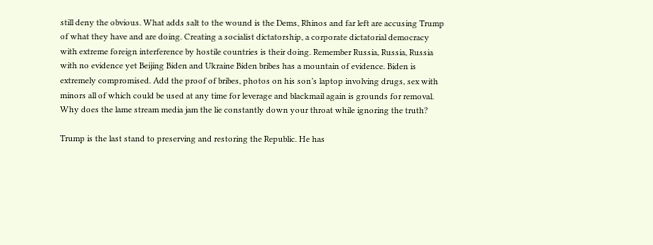still deny the obvious. What adds salt to the wound is the Dems, Rhinos and far left are accusing Trump of what they have and are doing. Creating a socialist dictatorship, a corporate dictatorial democracy with extreme foreign interference by hostile countries is their doing. Remember Russia, Russia, Russia with no evidence yet Beijing Biden and Ukraine Biden bribes has a mountain of evidence. Biden is extremely compromised. Add the proof of bribes, photos on his son’s laptop involving drugs, sex with minors all of which could be used at any time for leverage and blackmail again is grounds for removal. Why does the lame stream media jam the lie constantly down your throat while ignoring the truth?

Trump is the last stand to preserving and restoring the Republic. He has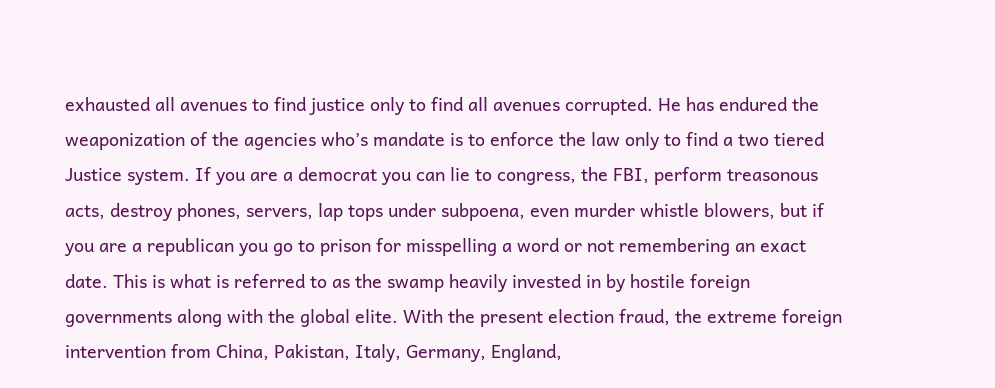exhausted all avenues to find justice only to find all avenues corrupted. He has endured the weaponization of the agencies who’s mandate is to enforce the law only to find a two tiered Justice system. If you are a democrat you can lie to congress, the FBI, perform treasonous acts, destroy phones, servers, lap tops under subpoena, even murder whistle blowers, but if you are a republican you go to prison for misspelling a word or not remembering an exact date. This is what is referred to as the swamp heavily invested in by hostile foreign governments along with the global elite. With the present election fraud, the extreme foreign intervention from China, Pakistan, Italy, Germany, England,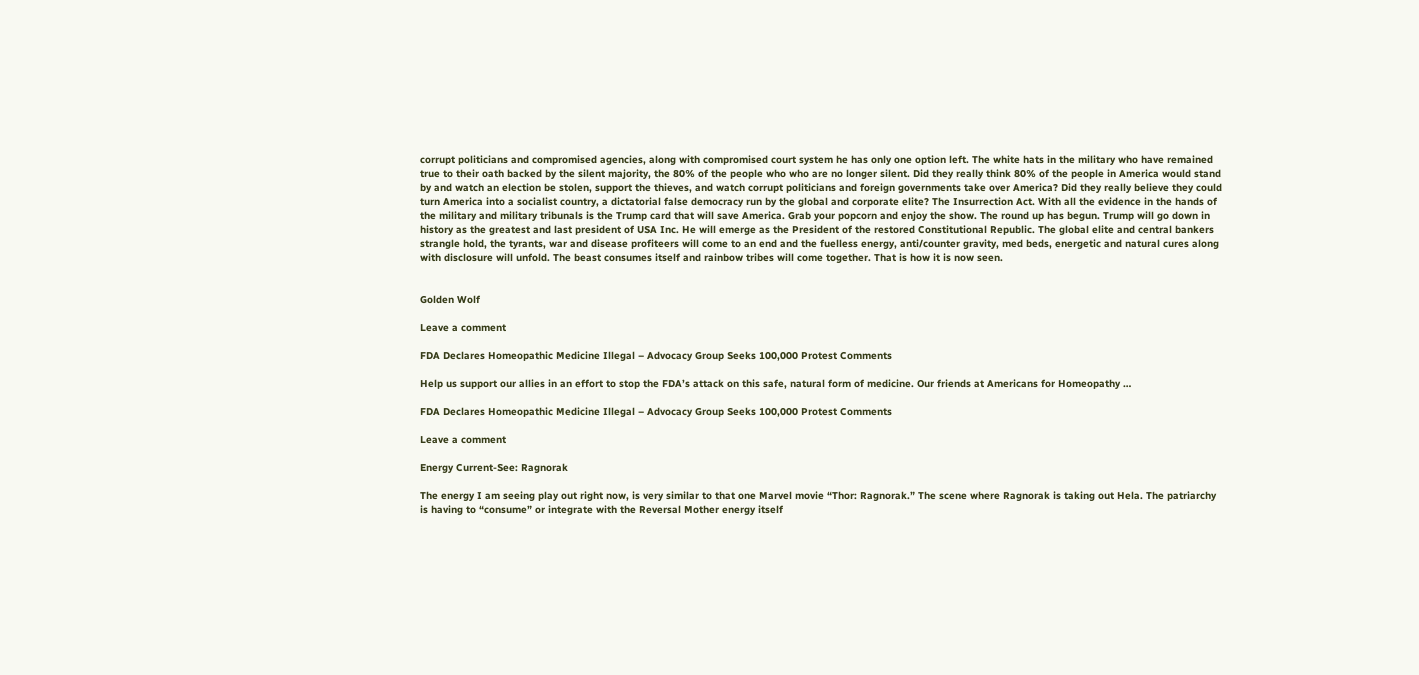corrupt politicians and compromised agencies, along with compromised court system he has only one option left. The white hats in the military who have remained true to their oath backed by the silent majority, the 80% of the people who who are no longer silent. Did they really think 80% of the people in America would stand by and watch an election be stolen, support the thieves, and watch corrupt politicians and foreign governments take over America? Did they really believe they could turn America into a socialist country, a dictatorial false democracy run by the global and corporate elite? The Insurrection Act. With all the evidence in the hands of the military and military tribunals is the Trump card that will save America. Grab your popcorn and enjoy the show. The round up has begun. Trump will go down in history as the greatest and last president of USA Inc. He will emerge as the President of the restored Constitutional Republic. The global elite and central bankers strangle hold, the tyrants, war and disease profiteers will come to an end and the fuelless energy, anti/counter gravity, med beds, energetic and natural cures along with disclosure will unfold. The beast consumes itself and rainbow tribes will come together. That is how it is now seen.


Golden Wolf

Leave a comment

FDA Declares Homeopathic Medicine Illegal – Advocacy Group Seeks 100,000 Protest Comments

Help us support our allies in an effort to stop the FDA’s attack on this safe, natural form of medicine. Our friends at Americans for Homeopathy …

FDA Declares Homeopathic Medicine Illegal – Advocacy Group Seeks 100,000 Protest Comments

Leave a comment

Energy Current-See: Ragnorak

The energy I am seeing play out right now, is very similar to that one Marvel movie “Thor: Ragnorak.” The scene where Ragnorak is taking out Hela. The patriarchy is having to “consume” or integrate with the Reversal Mother energy itself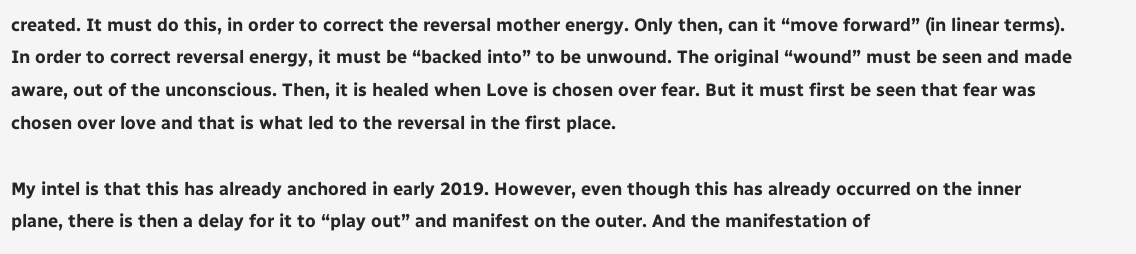created. It must do this, in order to correct the reversal mother energy. Only then, can it “move forward” (in linear terms). In order to correct reversal energy, it must be “backed into” to be unwound. The original “wound” must be seen and made aware, out of the unconscious. Then, it is healed when Love is chosen over fear. But it must first be seen that fear was chosen over love and that is what led to the reversal in the first place.

My intel is that this has already anchored in early 2019. However, even though this has already occurred on the inner plane, there is then a delay for it to “play out” and manifest on the outer. And the manifestation of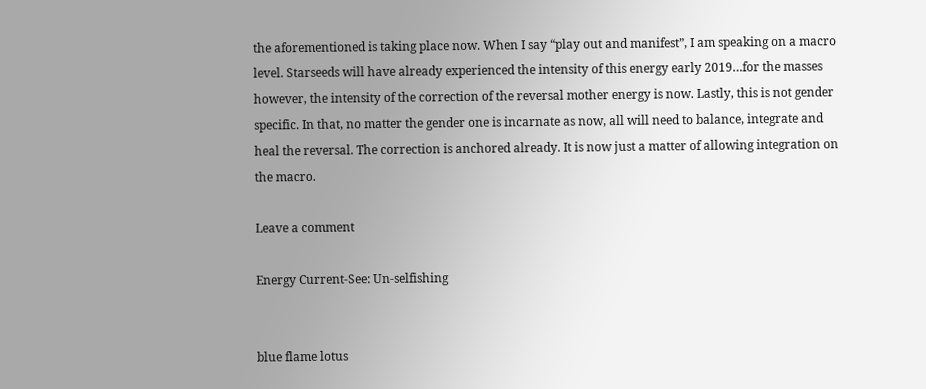the aforementioned is taking place now. When I say “play out and manifest”, I am speaking on a macro level. Starseeds will have already experienced the intensity of this energy early 2019…for the masses however, the intensity of the correction of the reversal mother energy is now. Lastly, this is not gender specific. In that, no matter the gender one is incarnate as now, all will need to balance, integrate and heal the reversal. The correction is anchored already. It is now just a matter of allowing integration on the macro.

Leave a comment

Energy Current-See: Un-selfishing


blue flame lotus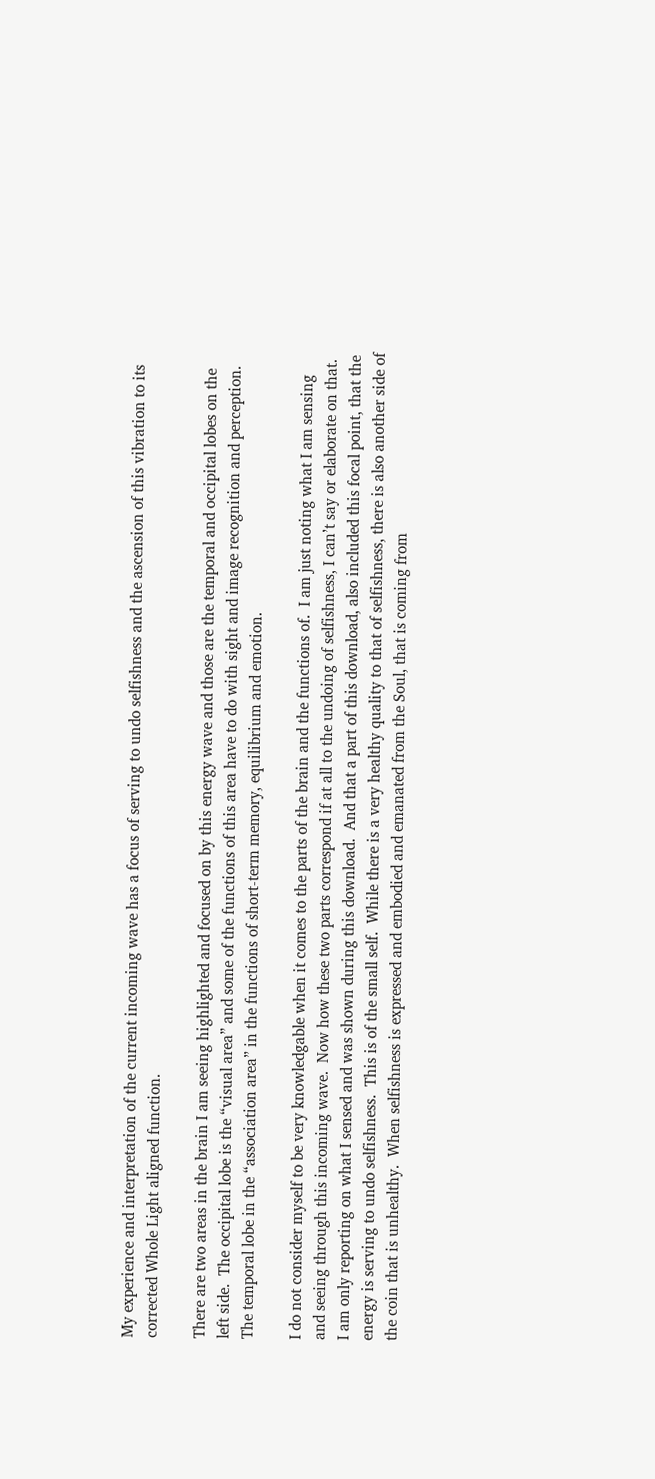My experience and interpretation of the current incoming wave has a focus of serving to undo selfishness and the ascension of this vibration to its corrected Whole Light aligned function.

There are two areas in the brain I am seeing highlighted and focused on by this energy wave and those are the temporal and occipital lobes on the left side.  The occipital lobe is the “visual area” and some of the functions of this area have to do with sight and image recognition and perception.  The temporal lobe in the “association area” in the functions of short-term memory, equilibrium and emotion.

I do not consider myself to be very knowledgable when it comes to the parts of the brain and the functions of.  I am just noting what I am sensing and seeing through this incoming wave.  Now how these two parts correspond if at all to the undoing of selfishness, I can’t say or elaborate on that.  I am only reporting on what I sensed and was shown during this download.  And that a part of this download, also included this focal point, that the energy is serving to undo selfishness.  This is of the small self.  While there is a very healthy quality to that of selfishness, there is also another side of the coin that is unhealthy.  When selfishness is expressed and embodied and emanated from the Soul, that is coming from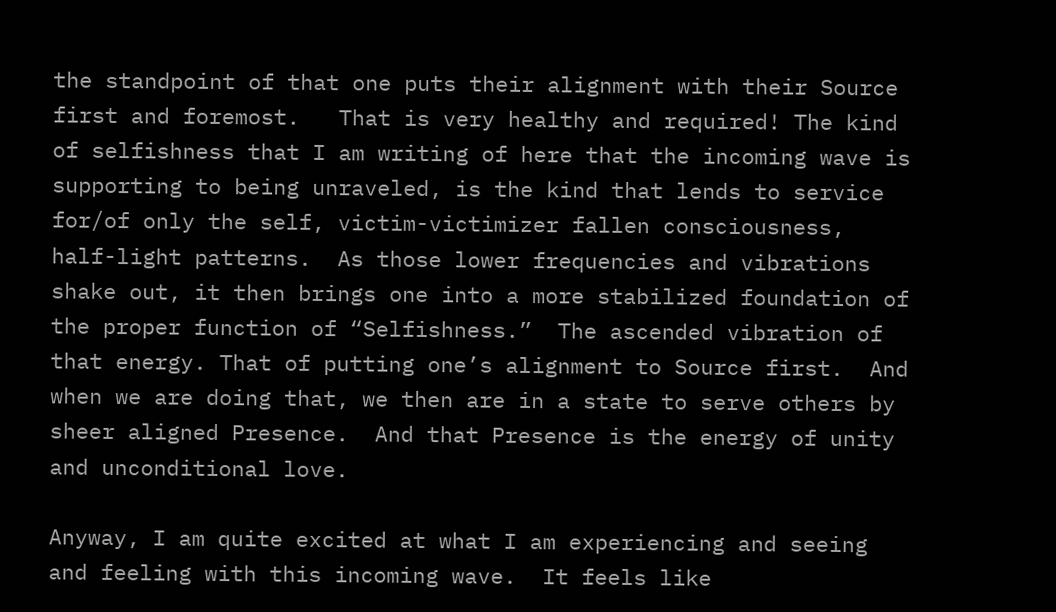the standpoint of that one puts their alignment with their Source first and foremost.   That is very healthy and required! The kind of selfishness that I am writing of here that the incoming wave is supporting to being unraveled, is the kind that lends to service for/of only the self, victim-victimizer fallen consciousness, half-light patterns.  As those lower frequencies and vibrations shake out, it then brings one into a more stabilized foundation of the proper function of “Selfishness.”  The ascended vibration of that energy. That of putting one’s alignment to Source first.  And when we are doing that, we then are in a state to serve others by sheer aligned Presence.  And that Presence is the energy of unity and unconditional love.

Anyway, I am quite excited at what I am experiencing and seeing and feeling with this incoming wave.  It feels like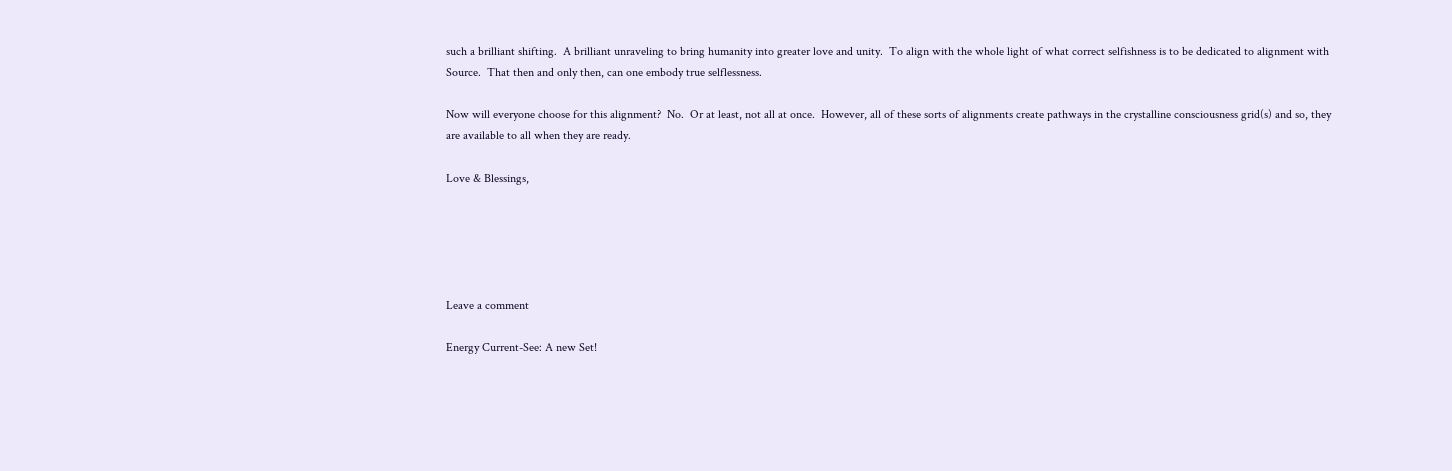such a brilliant shifting.  A brilliant unraveling to bring humanity into greater love and unity.  To align with the whole light of what correct selfishness is to be dedicated to alignment with Source.  That then and only then, can one embody true selflessness.

Now will everyone choose for this alignment?  No.  Or at least, not all at once.  However, all of these sorts of alignments create pathways in the crystalline consciousness grid(s) and so, they are available to all when they are ready.

Love & Blessings,





Leave a comment

Energy Current-See: A new Set!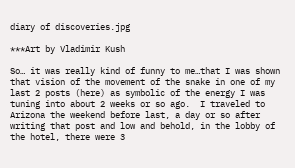diary of discoveries.jpg

***Art by Vladimir Kush

So… it was really kind of funny to me…that I was shown that vision of the movement of the snake in one of my last 2 posts (here) as symbolic of the energy I was tuning into about 2 weeks or so ago.  I traveled to Arizona the weekend before last, a day or so after writing that post and low and behold, in the lobby of the hotel, there were 3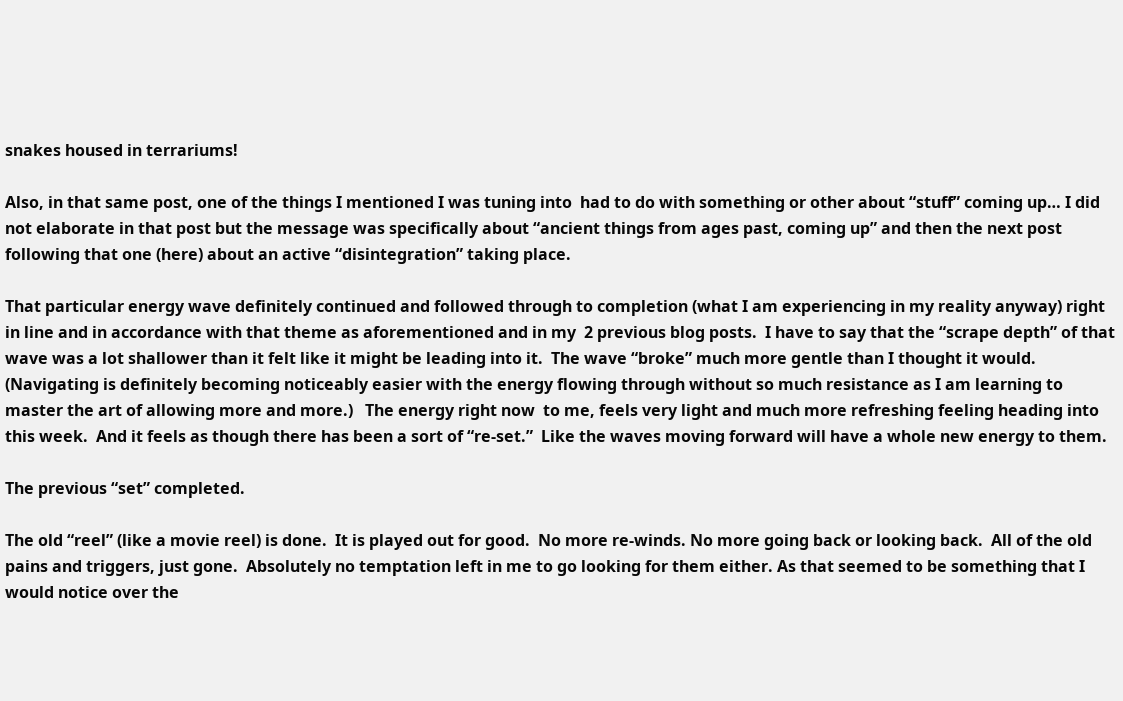snakes housed in terrariums!

Also, in that same post, one of the things I mentioned I was tuning into  had to do with something or other about “stuff” coming up… I did not elaborate in that post but the message was specifically about “ancient things from ages past, coming up” and then the next post following that one (here) about an active “disintegration” taking place.

That particular energy wave definitely continued and followed through to completion (what I am experiencing in my reality anyway) right in line and in accordance with that theme as aforementioned and in my  2 previous blog posts.  I have to say that the “scrape depth” of that wave was a lot shallower than it felt like it might be leading into it.  The wave “broke” much more gentle than I thought it would.  (Navigating is definitely becoming noticeably easier with the energy flowing through without so much resistance as I am learning to master the art of allowing more and more.)   The energy right now  to me, feels very light and much more refreshing feeling heading into this week.  And it feels as though there has been a sort of “re-set.”  Like the waves moving forward will have a whole new energy to them.

The previous “set” completed.

The old “reel” (like a movie reel) is done.  It is played out for good.  No more re-winds. No more going back or looking back.  All of the old pains and triggers, just gone.  Absolutely no temptation left in me to go looking for them either. As that seemed to be something that I would notice over the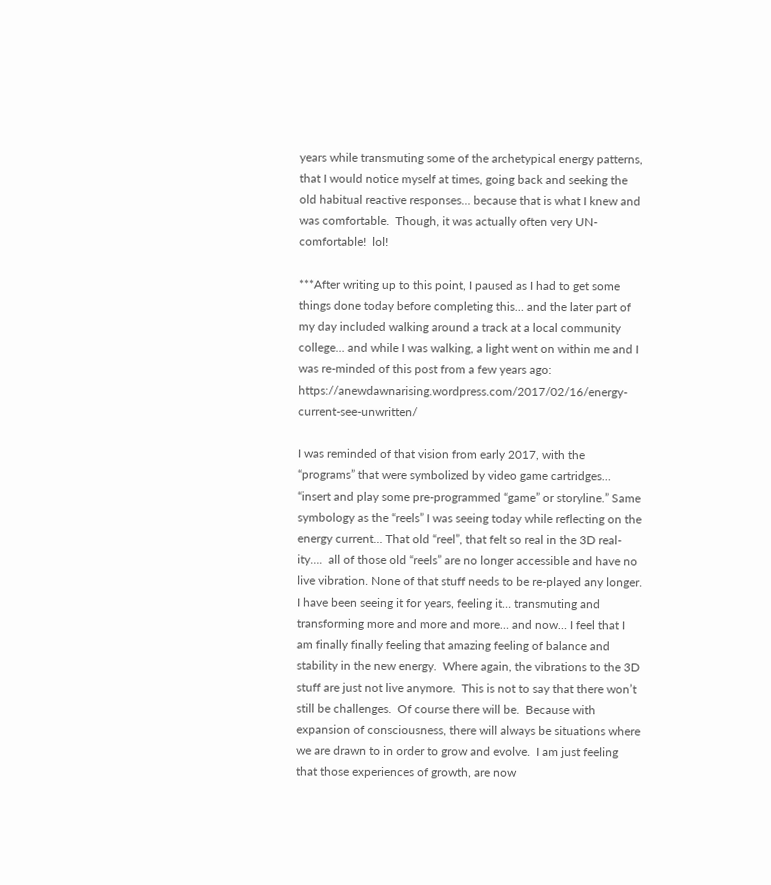years while transmuting some of the archetypical energy patterns, that I would notice myself at times, going back and seeking the old habitual reactive responses… because that is what I knew and was comfortable.  Though, it was actually often very UN-comfortable!  lol!

***After writing up to this point, I paused as I had to get some things done today before completing this… and the later part of my day included walking around a track at a local community college… and while I was walking, a light went on within me and I was re-minded of this post from a few years ago: https://anewdawnarising.wordpress.com/2017/02/16/energy-current-see-unwritten/

I was reminded of that vision from early 2017, with the “programs” that were symbolized by video game cartridges… “insert and play some pre-programmed “game” or storyline.” Same symbology as the “reels” I was seeing today while reflecting on the energy current… That old “reel”, that felt so real in the 3D real-ity….  all of those old “reels” are no longer accessible and have no live vibration. None of that stuff needs to be re-played any longer. I have been seeing it for years, feeling it… transmuting and transforming more and more and more… and now… I feel that I am finally finally feeling that amazing feeling of balance and stability in the new energy.  Where again, the vibrations to the 3D stuff are just not live anymore.  This is not to say that there won’t still be challenges.  Of course there will be.  Because with expansion of consciousness, there will always be situations where we are drawn to in order to grow and evolve.  I am just feeling that those experiences of growth, are now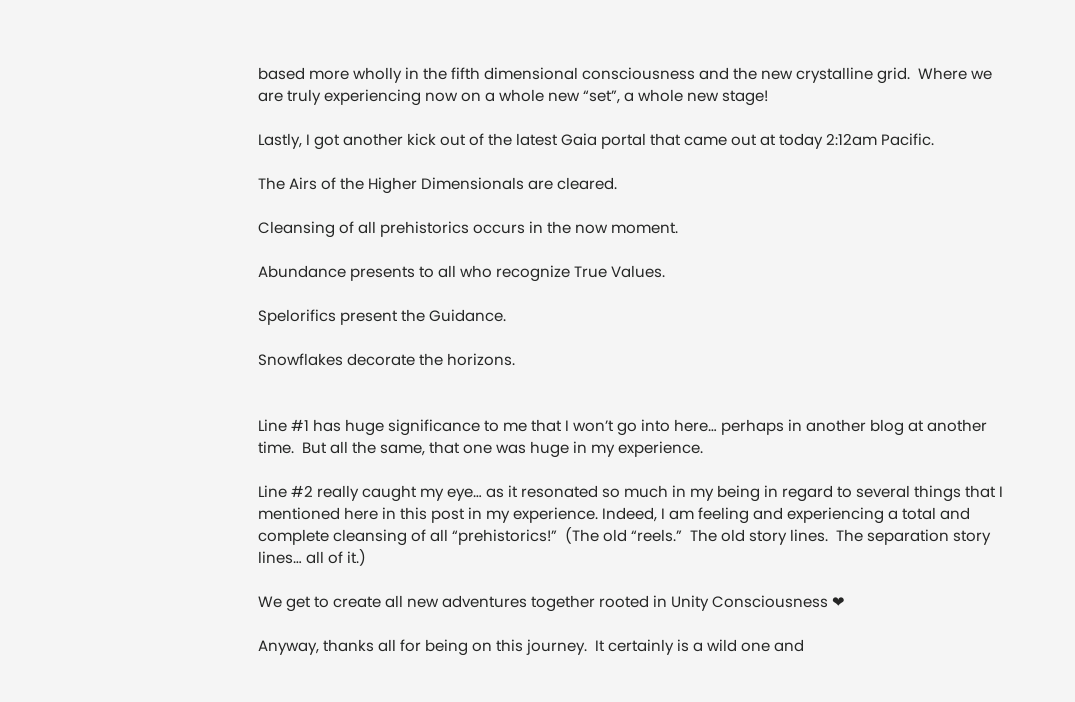based more wholly in the fifth dimensional consciousness and the new crystalline grid.  Where we are truly experiencing now on a whole new “set”, a whole new stage!

Lastly, I got another kick out of the latest Gaia portal that came out at today 2:12am Pacific.

The Airs of the Higher Dimensionals are cleared.

Cleansing of all prehistorics occurs in the now moment.

Abundance presents to all who recognize True Values.

Spelorifics present the Guidance.

Snowflakes decorate the horizons.


Line #1 has huge significance to me that I won’t go into here… perhaps in another blog at another time.  But all the same, that one was huge in my experience.

Line #2 really caught my eye… as it resonated so much in my being in regard to several things that I mentioned here in this post in my experience. Indeed, I am feeling and experiencing a total and complete cleansing of all “prehistorics!”  (The old “reels.”  The old story lines.  The separation story lines… all of it.)

We get to create all new adventures together rooted in Unity Consciousness ❤

Anyway, thanks all for being on this journey.  It certainly is a wild one and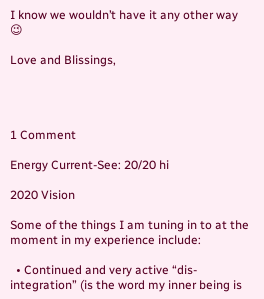I know we wouldn’t have it any other way 😉

Love and Blissings,




1 Comment

Energy Current-See: 20/20 hi

2020 Vision

Some of the things I am tuning in to at the moment in my experience include:

  • Continued and very active “dis-integration” (is the word my inner being is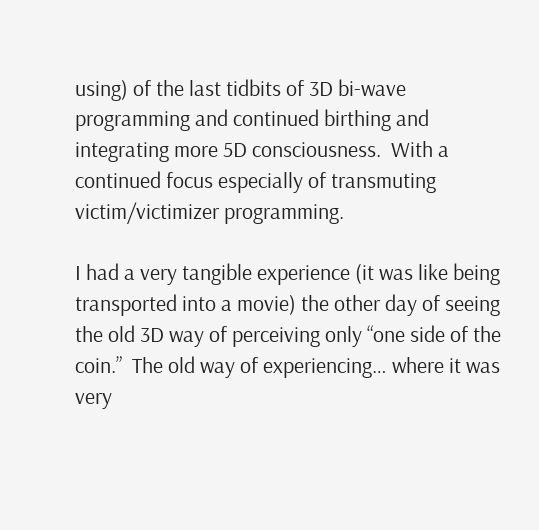using) of the last tidbits of 3D bi-wave programming and continued birthing and integrating more 5D consciousness.  With a continued focus especially of transmuting victim/victimizer programming.

I had a very tangible experience (it was like being transported into a movie) the other day of seeing the old 3D way of perceiving only “one side of the coin.”  The old way of experiencing… where it was very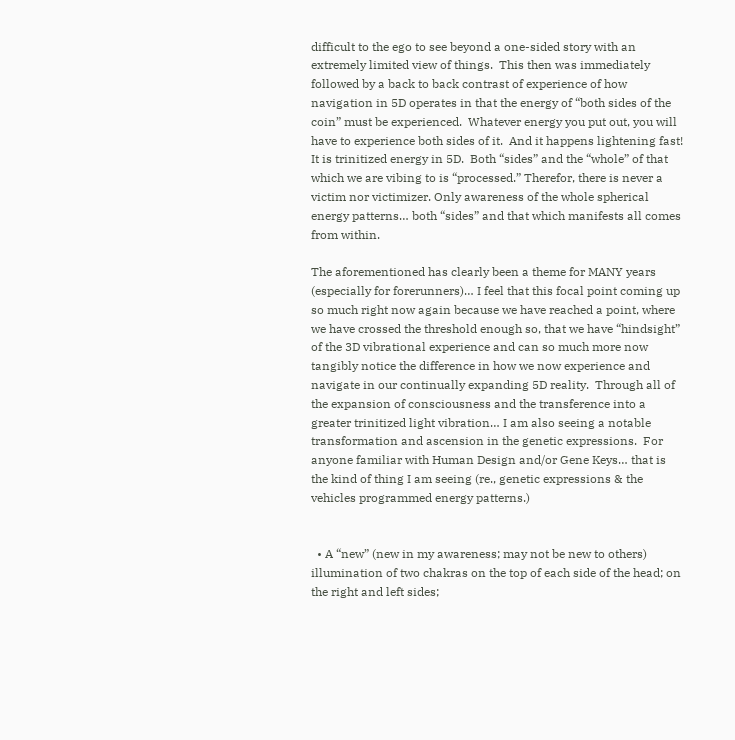difficult to the ego to see beyond a one-sided story with an extremely limited view of things.  This then was immediately followed by a back to back contrast of experience of how navigation in 5D operates in that the energy of “both sides of the coin” must be experienced.  Whatever energy you put out, you will have to experience both sides of it.  And it happens lightening fast!  It is trinitized energy in 5D.  Both “sides” and the “whole” of that which we are vibing to is “processed.” Therefor, there is never a victim nor victimizer. Only awareness of the whole spherical energy patterns… both “sides” and that which manifests all comes from within.

The aforementioned has clearly been a theme for MANY years (especially for forerunners)… I feel that this focal point coming up so much right now again because we have reached a point, where we have crossed the threshold enough so, that we have “hindsight” of the 3D vibrational experience and can so much more now tangibly notice the difference in how we now experience and navigate in our continually expanding 5D reality.  Through all of the expansion of consciousness and the transference into a greater trinitized light vibration… I am also seeing a notable transformation and ascension in the genetic expressions.  For anyone familiar with Human Design and/or Gene Keys… that is the kind of thing I am seeing (re., genetic expressions & the vehicles programmed energy patterns.)


  • A “new” (new in my awareness; may not be new to others) illumination of two chakras on the top of each side of the head; on the right and left sides;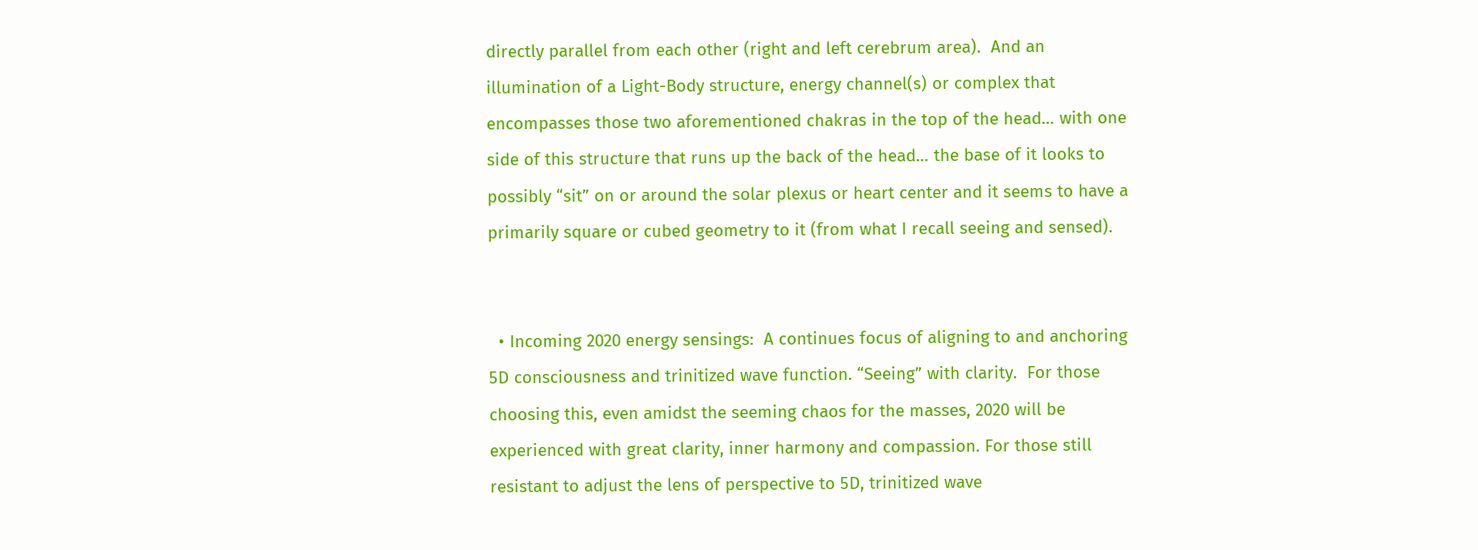directly parallel from each other (right and left cerebrum area).  And an illumination of a Light-Body structure, energy channel(s) or complex that encompasses those two aforementioned chakras in the top of the head… with one side of this structure that runs up the back of the head… the base of it looks to possibly “sit” on or around the solar plexus or heart center and it seems to have a primarily square or cubed geometry to it (from what I recall seeing and sensed).


  • Incoming 2020 energy sensings:  A continues focus of aligning to and anchoring 5D consciousness and trinitized wave function. “Seeing” with clarity.  For those choosing this, even amidst the seeming chaos for the masses, 2020 will be experienced with great clarity, inner harmony and compassion. For those still resistant to adjust the lens of perspective to 5D, trinitized wave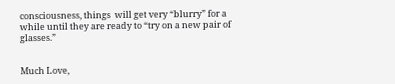consciousness, things  will get very “blurry” for a while until they are ready to “try on a new pair of glasses.”


Much Love,